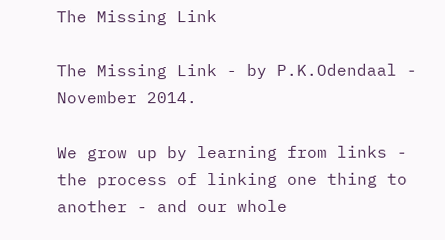The Missing Link

The Missing Link - by P.K.Odendaal - November 2014.

We grow up by learning from links - the process of linking one thing to another - and our whole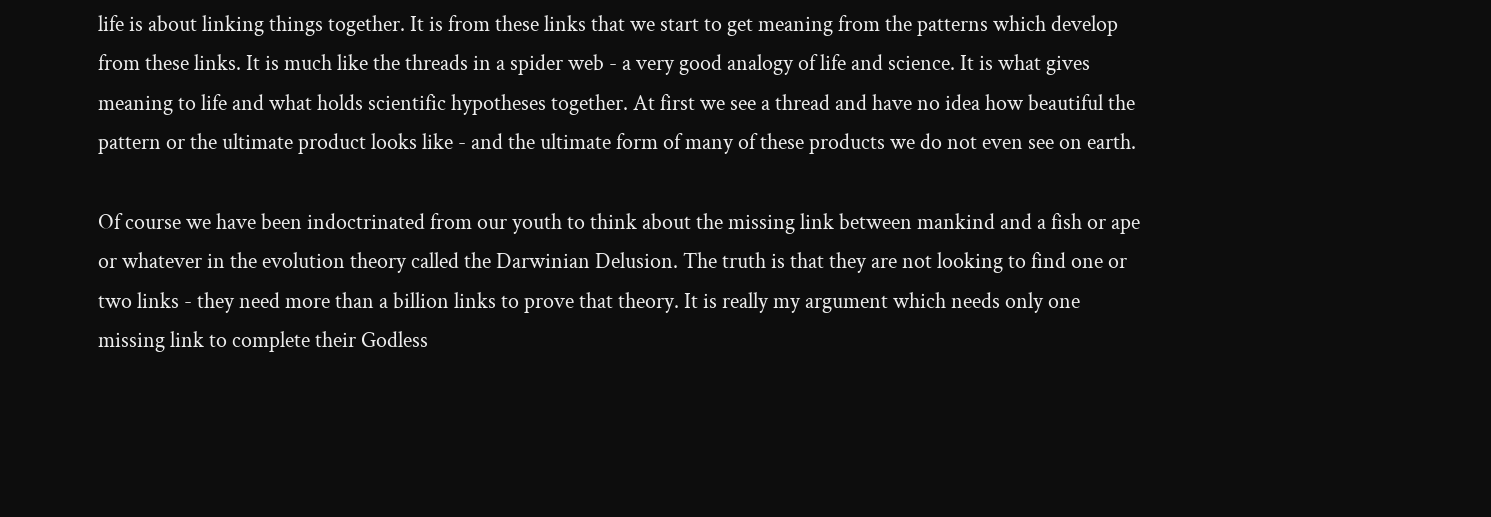life is about linking things together. It is from these links that we start to get meaning from the patterns which develop from these links. It is much like the threads in a spider web - a very good analogy of life and science. It is what gives meaning to life and what holds scientific hypotheses together. At first we see a thread and have no idea how beautiful the pattern or the ultimate product looks like - and the ultimate form of many of these products we do not even see on earth.

Of course we have been indoctrinated from our youth to think about the missing link between mankind and a fish or ape or whatever in the evolution theory called the Darwinian Delusion. The truth is that they are not looking to find one or two links - they need more than a billion links to prove that theory. It is really my argument which needs only one missing link to complete their Godless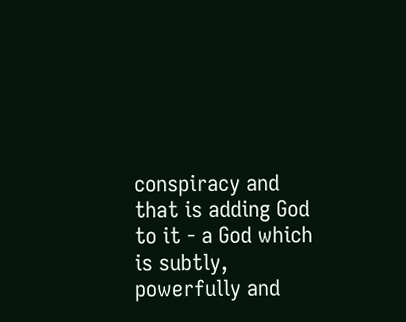conspiracy and that is adding God to it - a God which is subtly, powerfully and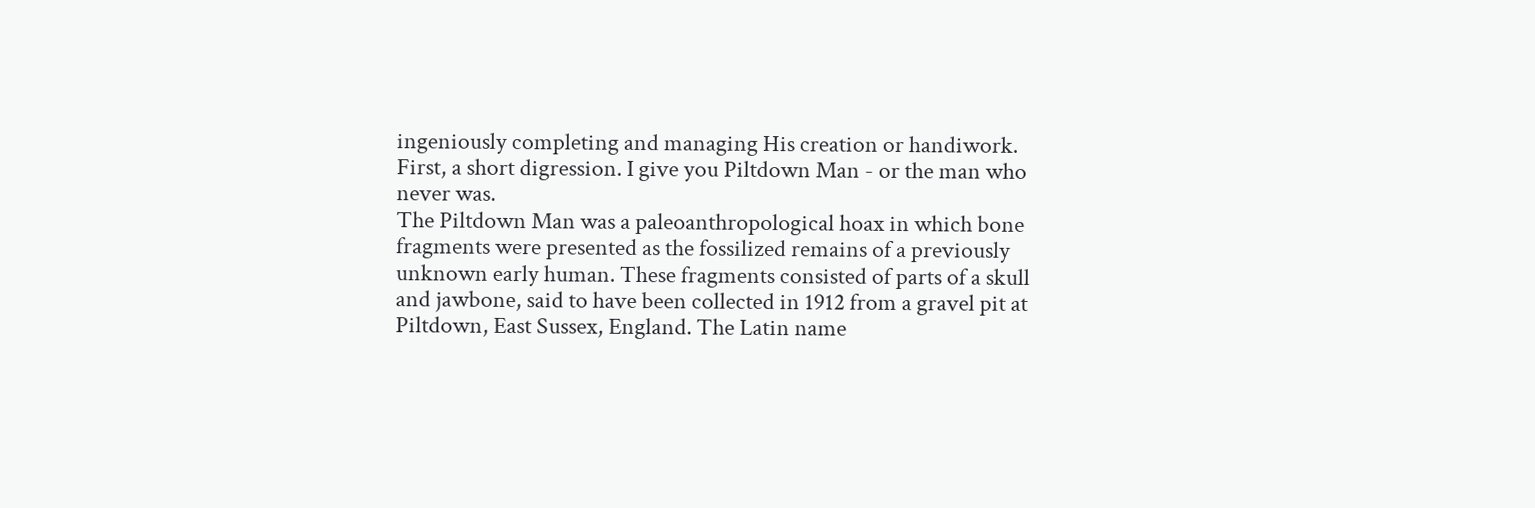ingeniously completing and managing His creation or handiwork.
First, a short digression. I give you Piltdown Man - or the man who never was.
The Piltdown Man was a paleoanthropological hoax in which bone fragments were presented as the fossilized remains of a previously unknown early human. These fragments consisted of parts of a skull and jawbone, said to have been collected in 1912 from a gravel pit at Piltdown, East Sussex, England. The Latin name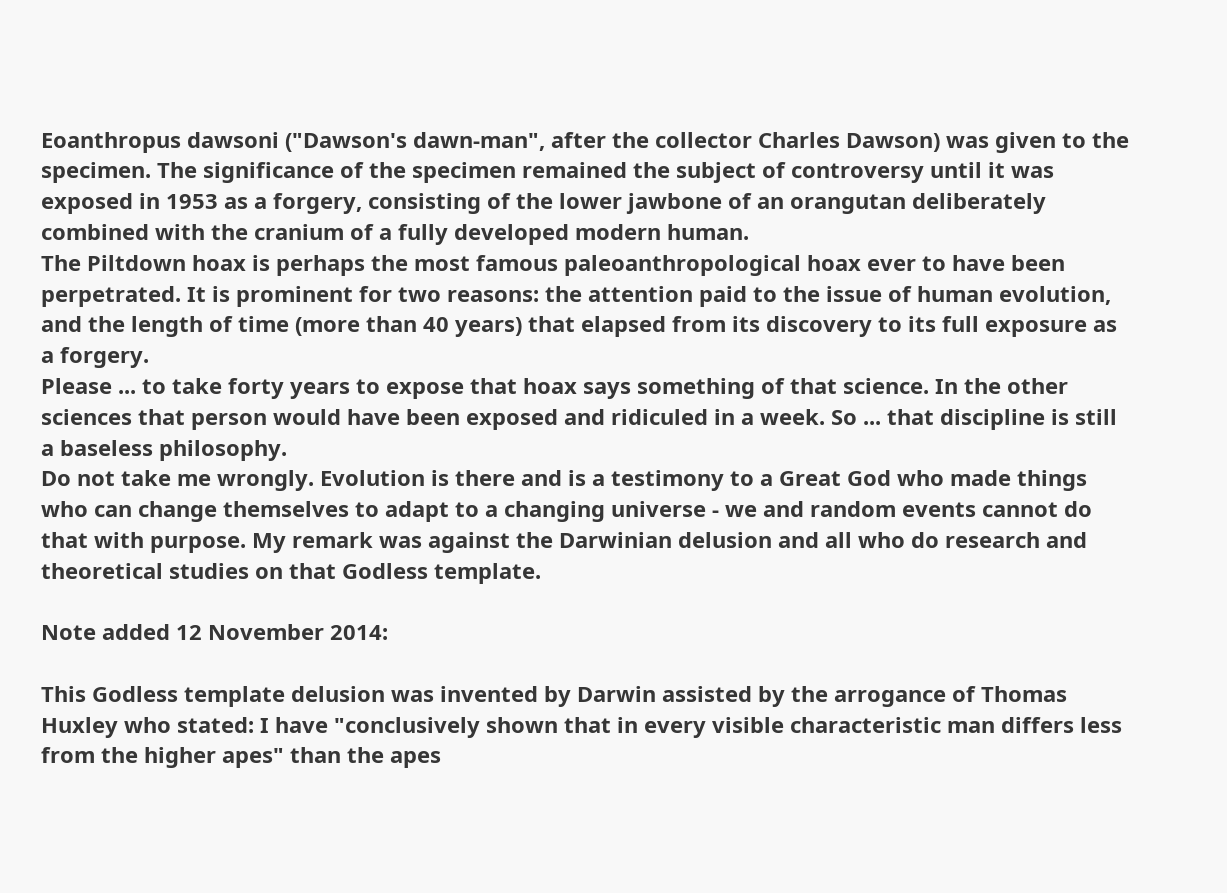Eoanthropus dawsoni ("Dawson's dawn-man", after the collector Charles Dawson) was given to the specimen. The significance of the specimen remained the subject of controversy until it was exposed in 1953 as a forgery, consisting of the lower jawbone of an orangutan deliberately combined with the cranium of a fully developed modern human.
The Piltdown hoax is perhaps the most famous paleoanthropological hoax ever to have been perpetrated. It is prominent for two reasons: the attention paid to the issue of human evolution, and the length of time (more than 40 years) that elapsed from its discovery to its full exposure as a forgery.
Please ... to take forty years to expose that hoax says something of that science. In the other sciences that person would have been exposed and ridiculed in a week. So ... that discipline is still a baseless philosophy.
Do not take me wrongly. Evolution is there and is a testimony to a Great God who made things who can change themselves to adapt to a changing universe - we and random events cannot do that with purpose. My remark was against the Darwinian delusion and all who do research and theoretical studies on that Godless template.

Note added 12 November 2014:

This Godless template delusion was invented by Darwin assisted by the arrogance of Thomas Huxley who stated: I have "conclusively shown that in every visible characteristic man differs less from the higher apes" than the apes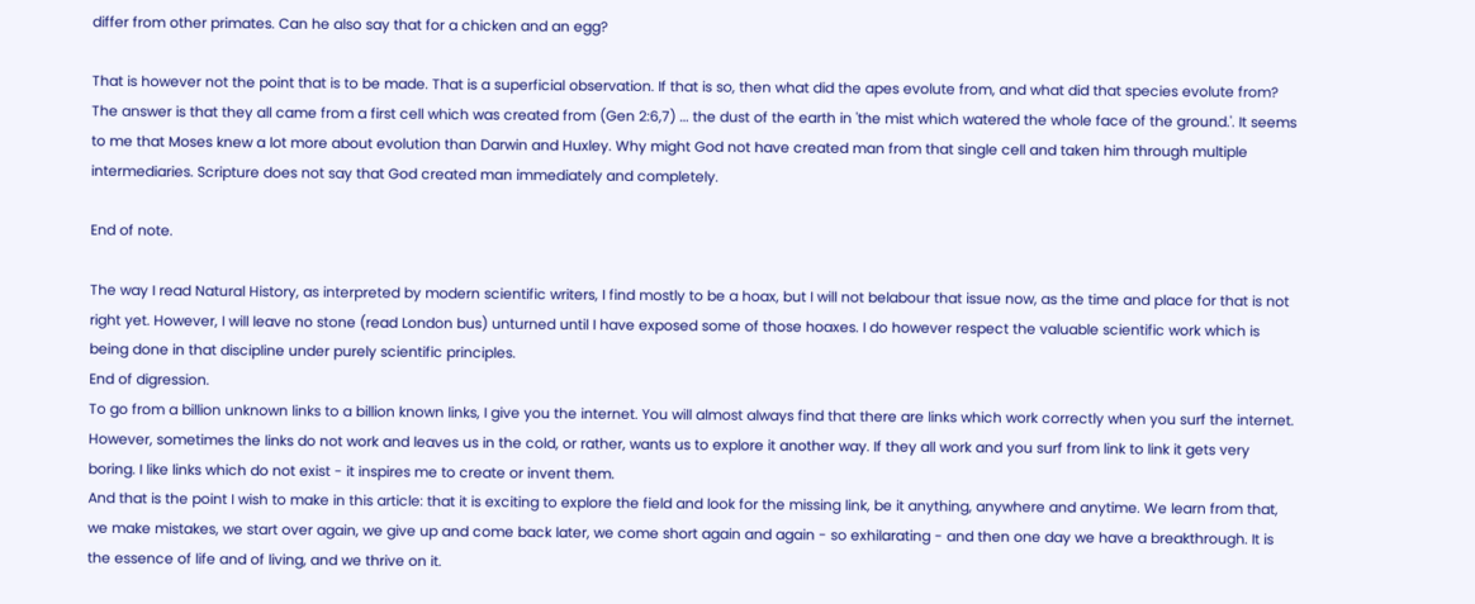differ from other primates. Can he also say that for a chicken and an egg?

That is however not the point that is to be made. That is a superficial observation. If that is so, then what did the apes evolute from, and what did that species evolute from?
The answer is that they all came from a first cell which was created from (Gen 2:6,7) ... the dust of the earth in 'the mist which watered the whole face of the ground.'. It seems to me that Moses knew a lot more about evolution than Darwin and Huxley. Why might God not have created man from that single cell and taken him through multiple intermediaries. Scripture does not say that God created man immediately and completely.

End of note.

The way I read Natural History, as interpreted by modern scientific writers, I find mostly to be a hoax, but I will not belabour that issue now, as the time and place for that is not right yet. However, I will leave no stone (read London bus) unturned until I have exposed some of those hoaxes. I do however respect the valuable scientific work which is being done in that discipline under purely scientific principles.
End of digression.
To go from a billion unknown links to a billion known links, I give you the internet. You will almost always find that there are links which work correctly when you surf the internet. However, sometimes the links do not work and leaves us in the cold, or rather, wants us to explore it another way. If they all work and you surf from link to link it gets very boring. I like links which do not exist - it inspires me to create or invent them.
And that is the point I wish to make in this article: that it is exciting to explore the field and look for the missing link, be it anything, anywhere and anytime. We learn from that, we make mistakes, we start over again, we give up and come back later, we come short again and again - so exhilarating - and then one day we have a breakthrough. It is the essence of life and of living, and we thrive on it.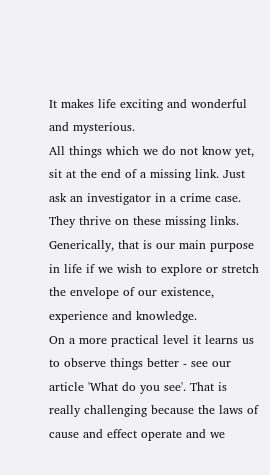It makes life exciting and wonderful and mysterious.
All things which we do not know yet, sit at the end of a missing link. Just ask an investigator in a crime case. They thrive on these missing links. Generically, that is our main purpose in life if we wish to explore or stretch the envelope of our existence, experience and knowledge.
On a more practical level it learns us to observe things better - see our article 'What do you see'. That is really challenging because the laws of cause and effect operate and we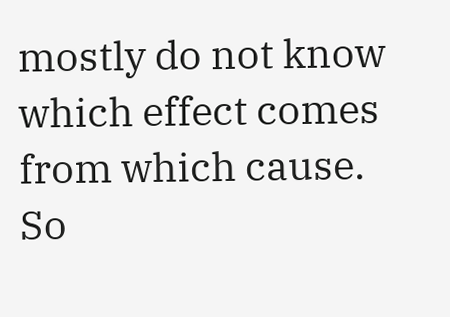mostly do not know which effect comes from which cause. So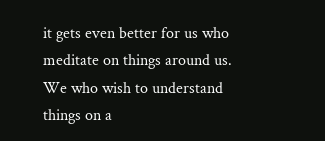it gets even better for us who meditate on things around us. We who wish to understand things on a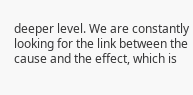deeper level. We are constantly looking for the link between the cause and the effect, which is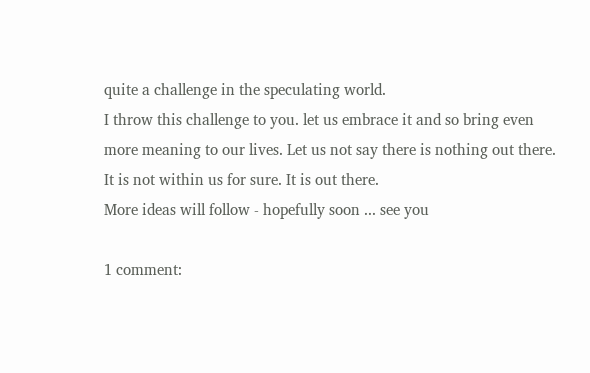quite a challenge in the speculating world.
I throw this challenge to you. let us embrace it and so bring even more meaning to our lives. Let us not say there is nothing out there. It is not within us for sure. It is out there.
More ideas will follow - hopefully soon ... see you

1 comment: